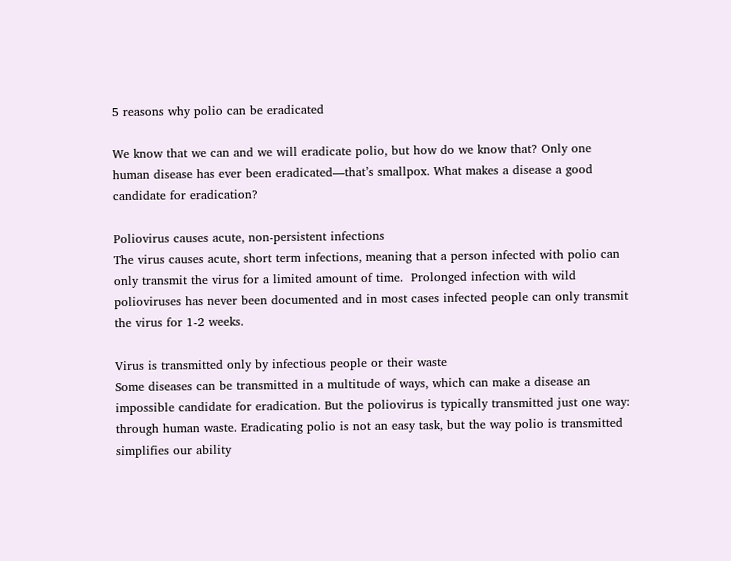5 reasons why polio can be eradicated

We know that we can and we will eradicate polio, but how do we know that? Only one human disease has ever been eradicated—that’s smallpox. What makes a disease a good candidate for eradication?

Poliovirus causes acute, non-persistent infections
The virus causes acute, short term infections, meaning that a person infected with polio can only transmit the virus for a limited amount of time.  Prolonged infection with wild polioviruses has never been documented and in most cases infected people can only transmit the virus for 1-2 weeks.

Virus is transmitted only by infectious people or their waste
Some diseases can be transmitted in a multitude of ways, which can make a disease an impossible candidate for eradication. But the poliovirus is typically transmitted just one way: through human waste. Eradicating polio is not an easy task, but the way polio is transmitted simplifies our ability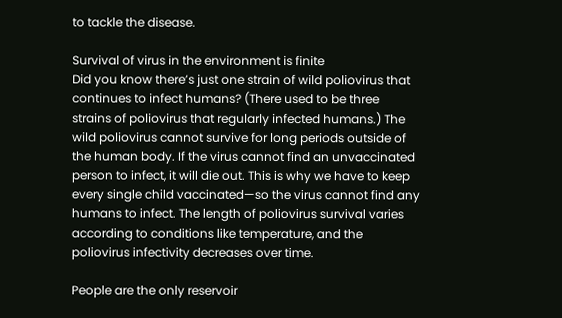to tackle the disease.

Survival of virus in the environment is finite
Did you know there’s just one strain of wild poliovirus that continues to infect humans? (There used to be three strains of poliovirus that regularly infected humans.) The wild poliovirus cannot survive for long periods outside of the human body. If the virus cannot find an unvaccinated person to infect, it will die out. This is why we have to keep every single child vaccinated—so the virus cannot find any humans to infect. The length of poliovirus survival varies according to conditions like temperature, and the poliovirus infectivity decreases over time.

People are the only reservoir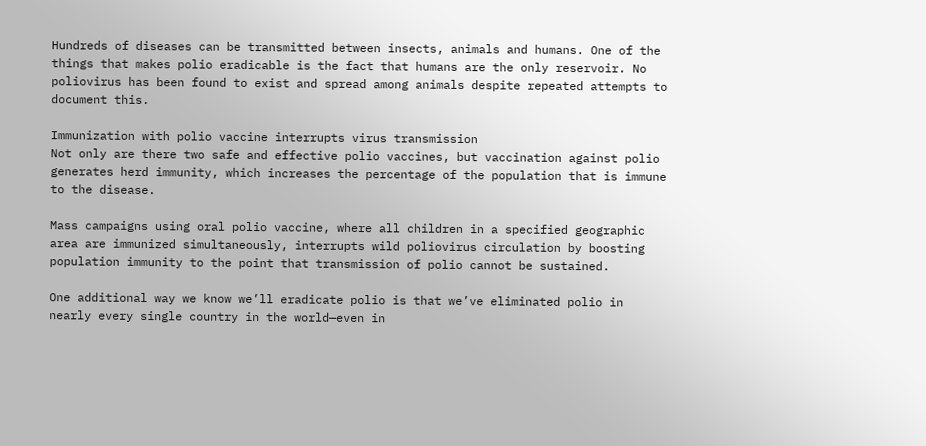Hundreds of diseases can be transmitted between insects, animals and humans. One of the things that makes polio eradicable is the fact that humans are the only reservoir. No poliovirus has been found to exist and spread among animals despite repeated attempts to document this.

Immunization with polio vaccine interrupts virus transmission
Not only are there two safe and effective polio vaccines, but vaccination against polio generates herd immunity, which increases the percentage of the population that is immune to the disease.

Mass campaigns using oral polio vaccine, where all children in a specified geographic area are immunized simultaneously, interrupts wild poliovirus circulation by boosting population immunity to the point that transmission of polio cannot be sustained.

One additional way we know we’ll eradicate polio is that we’ve eliminated polio in nearly every single country in the world—even in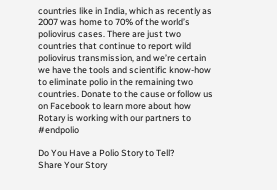countries like in India, which as recently as 2007 was home to 70% of the world’s poliovirus cases. There are just two countries that continue to report wild poliovirus transmission, and we’re certain we have the tools and scientific know-how to eliminate polio in the remaining two countries. Donate to the cause or follow us on Facebook to learn more about how Rotary is working with our partners to #endpolio

Do You Have a Polio Story to Tell?
Share Your Story